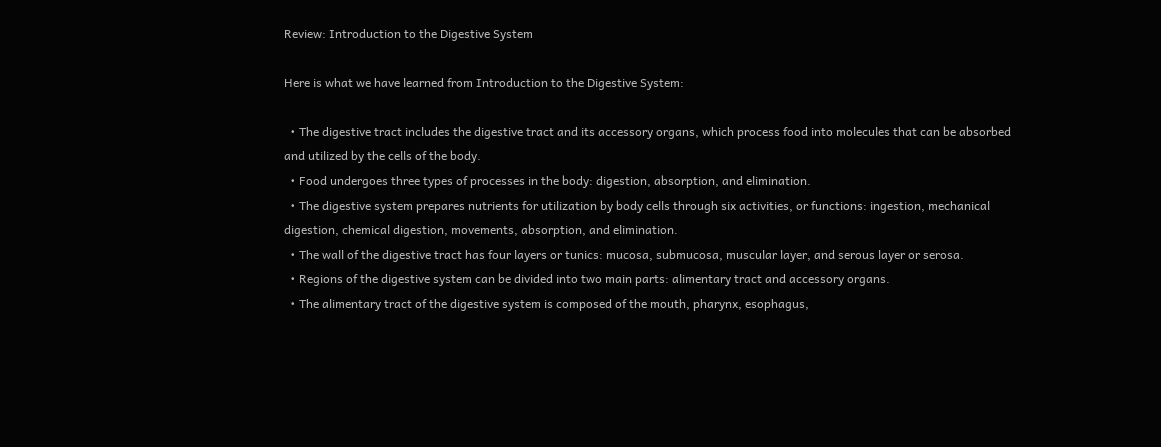Review: Introduction to the Digestive System

Here is what we have learned from Introduction to the Digestive System:

  • The digestive tract includes the digestive tract and its accessory organs, which process food into molecules that can be absorbed and utilized by the cells of the body.
  • Food undergoes three types of processes in the body: digestion, absorption, and elimination.
  • The digestive system prepares nutrients for utilization by body cells through six activities, or functions: ingestion, mechanical digestion, chemical digestion, movements, absorption, and elimination.
  • The wall of the digestive tract has four layers or tunics: mucosa, submucosa, muscular layer, and serous layer or serosa.
  • Regions of the digestive system can be divided into two main parts: alimentary tract and accessory organs.
  • The alimentary tract of the digestive system is composed of the mouth, pharynx, esophagus,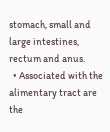stomach, small and large intestines, rectum and anus.
  • Associated with the alimentary tract are the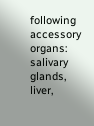following accessory organs: salivary glands, liver,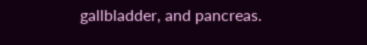gallbladder, and pancreas.